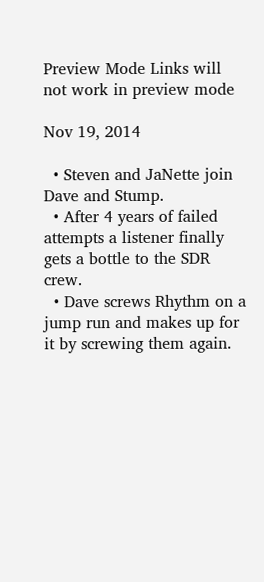Preview Mode Links will not work in preview mode

Nov 19, 2014

  • Steven and JaNette join Dave and Stump.
  • After 4 years of failed attempts a listener finally gets a bottle to the SDR crew.
  • Dave screws Rhythm on a jump run and makes up for it by screwing them again.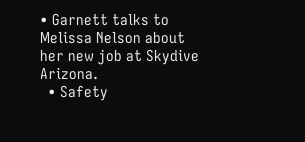• Garnett talks to Melissa Nelson about her new job at Skydive Arizona.
  • Safety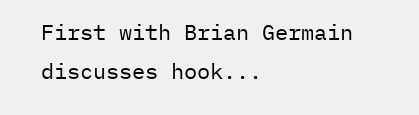First with Brian Germain discusses hook...